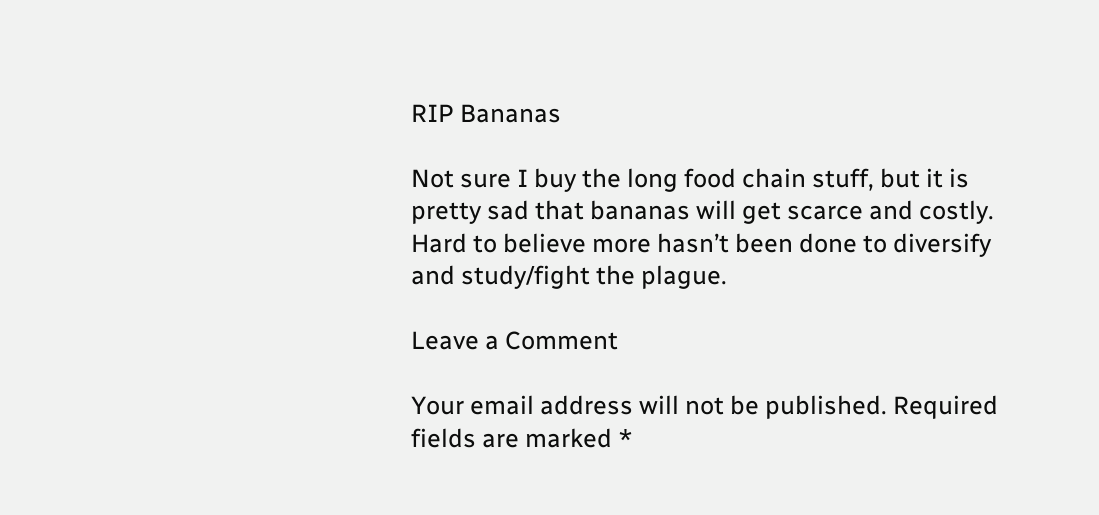RIP Bananas

Not sure I buy the long food chain stuff, but it is pretty sad that bananas will get scarce and costly. Hard to believe more hasn’t been done to diversify and study/fight the plague.

Leave a Comment

Your email address will not be published. Required fields are marked *